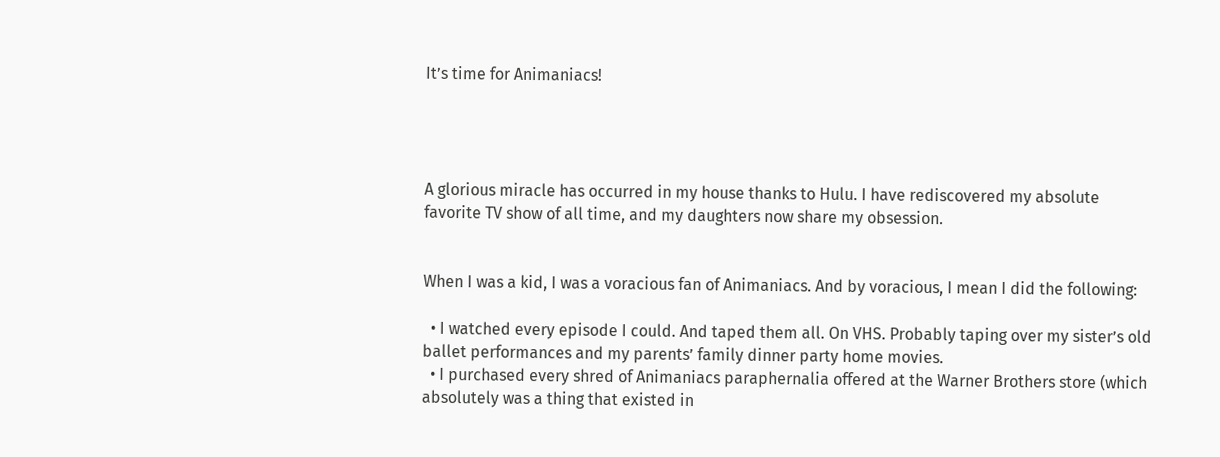It’s time for Animaniacs!




A glorious miracle has occurred in my house thanks to Hulu. I have rediscovered my absolute favorite TV show of all time, and my daughters now share my obsession.


When I was a kid, I was a voracious fan of Animaniacs. And by voracious, I mean I did the following:

  • I watched every episode I could. And taped them all. On VHS. Probably taping over my sister’s old ballet performances and my parents’ family dinner party home movies.
  • I purchased every shred of Animaniacs paraphernalia offered at the Warner Brothers store (which absolutely was a thing that existed in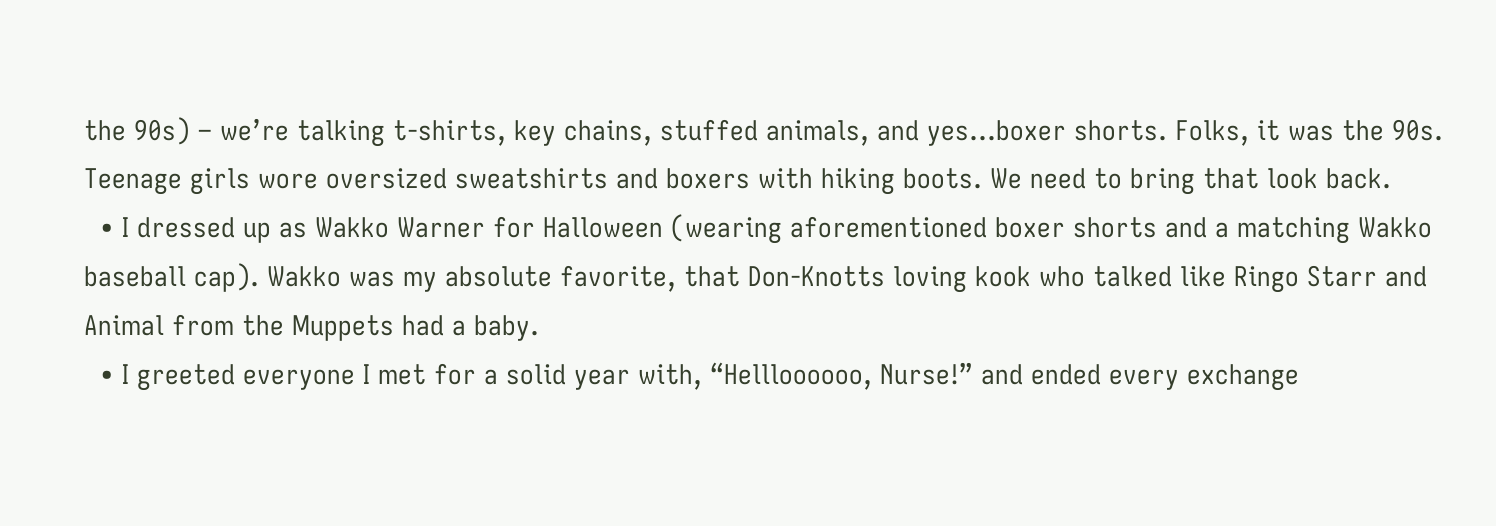the 90s) – we’re talking t-shirts, key chains, stuffed animals, and yes…boxer shorts. Folks, it was the 90s. Teenage girls wore oversized sweatshirts and boxers with hiking boots. We need to bring that look back.
  • I dressed up as Wakko Warner for Halloween (wearing aforementioned boxer shorts and a matching Wakko baseball cap). Wakko was my absolute favorite, that Don-Knotts loving kook who talked like Ringo Starr and Animal from the Muppets had a baby.
  • I greeted everyone I met for a solid year with, “Hellloooooo, Nurse!” and ended every exchange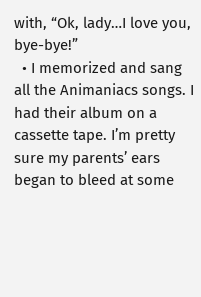with, “Ok, lady…I love you, bye-bye!”
  • I memorized and sang all the Animaniacs songs. I had their album on a cassette tape. I’m pretty sure my parents’ ears began to bleed at some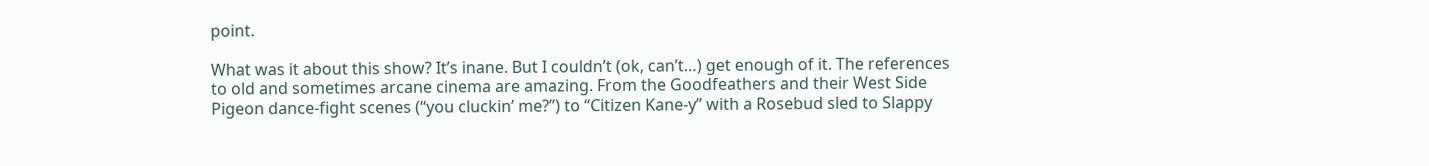point.

What was it about this show? It’s inane. But I couldn’t (ok, can’t…) get enough of it. The references to old and sometimes arcane cinema are amazing. From the Goodfeathers and their West Side Pigeon dance-fight scenes (“you cluckin’ me?”) to “Citizen Kane-y” with a Rosebud sled to Slappy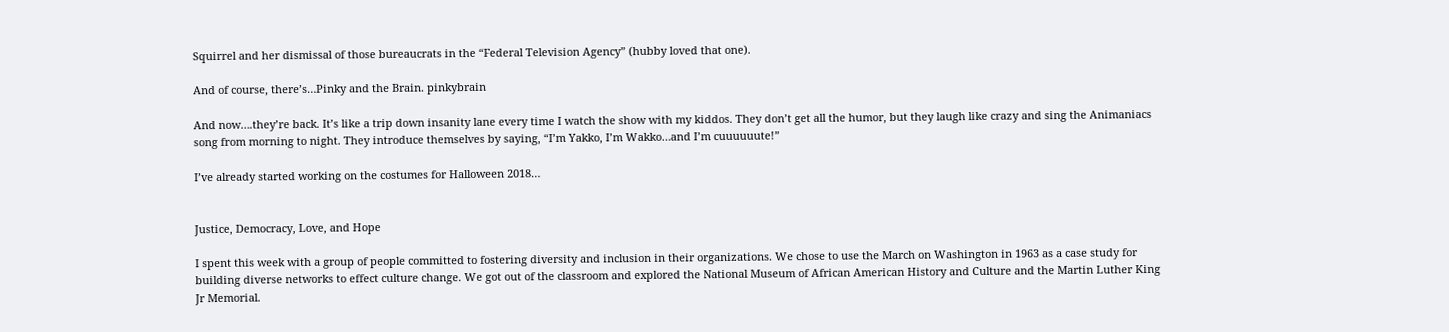Squirrel and her dismissal of those bureaucrats in the “Federal Television Agency” (hubby loved that one).

And of course, there’s…Pinky and the Brain. pinkybrain

And now….they’re back. It’s like a trip down insanity lane every time I watch the show with my kiddos. They don’t get all the humor, but they laugh like crazy and sing the Animaniacs song from morning to night. They introduce themselves by saying, “I’m Yakko, I’m Wakko…and I’m cuuuuuute!”

I’ve already started working on the costumes for Halloween 2018…


Justice, Democracy, Love, and Hope

I spent this week with a group of people committed to fostering diversity and inclusion in their organizations. We chose to use the March on Washington in 1963 as a case study for building diverse networks to effect culture change. We got out of the classroom and explored the National Museum of African American History and Culture and the Martin Luther King Jr Memorial.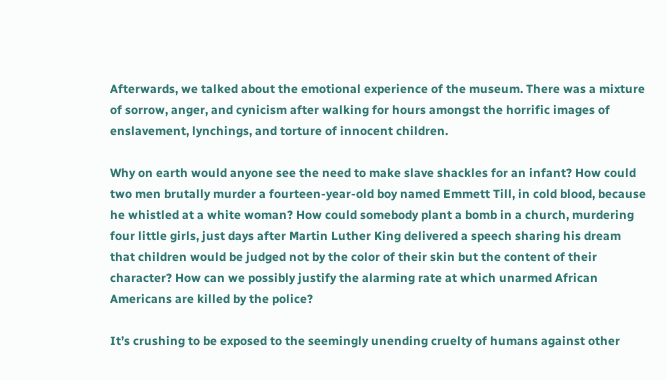Afterwards, we talked about the emotional experience of the museum. There was a mixture of sorrow, anger, and cynicism after walking for hours amongst the horrific images of enslavement, lynchings, and torture of innocent children.

Why on earth would anyone see the need to make slave shackles for an infant? How could two men brutally murder a fourteen-year-old boy named Emmett Till, in cold blood, because he whistled at a white woman? How could somebody plant a bomb in a church, murdering four little girls, just days after Martin Luther King delivered a speech sharing his dream that children would be judged not by the color of their skin but the content of their character? How can we possibly justify the alarming rate at which unarmed African Americans are killed by the police?

It’s crushing to be exposed to the seemingly unending cruelty of humans against other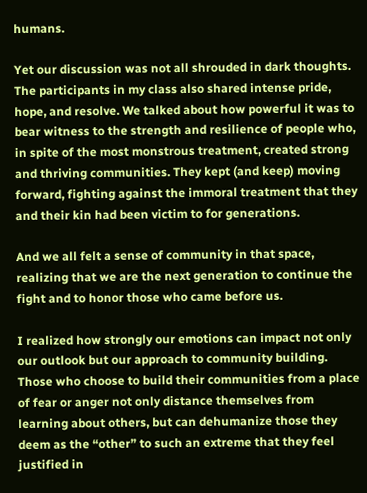humans.

Yet our discussion was not all shrouded in dark thoughts. The participants in my class also shared intense pride, hope, and resolve. We talked about how powerful it was to bear witness to the strength and resilience of people who, in spite of the most monstrous treatment, created strong and thriving communities. They kept (and keep) moving forward, fighting against the immoral treatment that they and their kin had been victim to for generations.

And we all felt a sense of community in that space, realizing that we are the next generation to continue the fight and to honor those who came before us.

I realized how strongly our emotions can impact not only our outlook but our approach to community building. Those who choose to build their communities from a place of fear or anger not only distance themselves from learning about others, but can dehumanize those they deem as the “other” to such an extreme that they feel justified in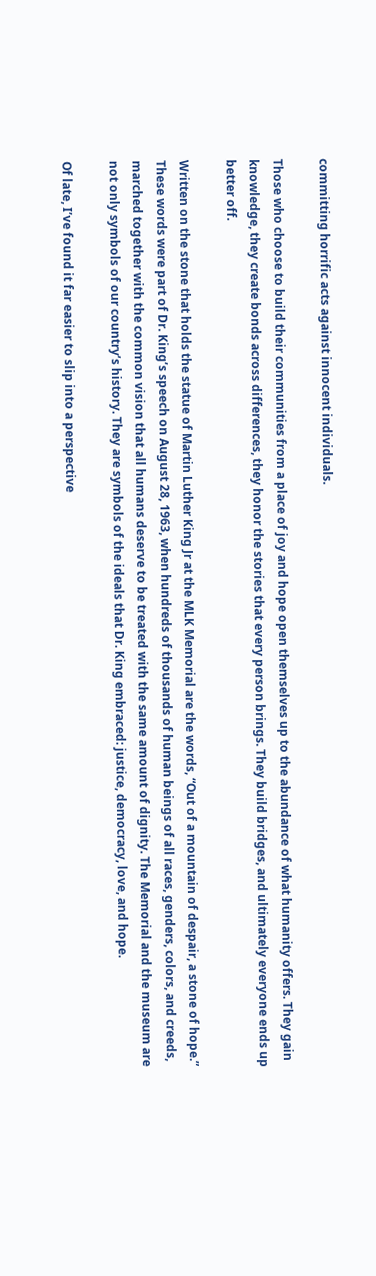committing horrific acts against innocent individuals.

Those who choose to build their communities from a place of joy and hope open themselves up to the abundance of what humanity offers. They gain knowledge, they create bonds across differences, they honor the stories that every person brings. They build bridges, and ultimately everyone ends up better off.

Written on the stone that holds the statue of Martin Luther King Jr at the MLK Memorial are the words, “Out of a mountain of despair, a stone of hope.” These words were part of Dr. King’s speech on August 28, 1963, when hundreds of thousands of human beings of all races, genders, colors, and creeds, marched together with the common vision that all humans deserve to be treated with the same amount of dignity. The Memorial and the museum are not only symbols of our country’s history. They are symbols of the ideals that Dr. King embraced: justice, democracy, love, and hope.

Of late, I’ve found it far easier to slip into a perspective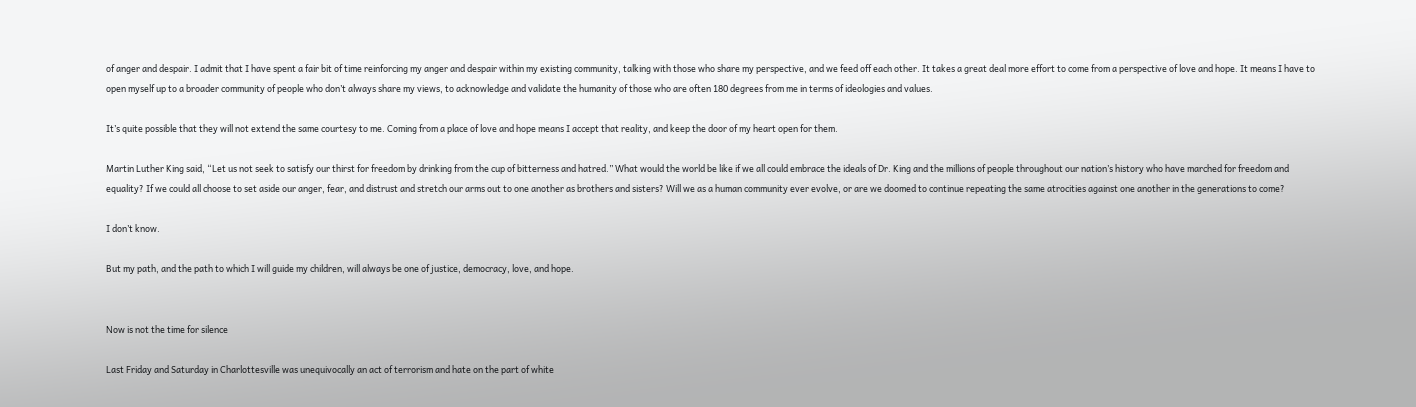of anger and despair. I admit that I have spent a fair bit of time reinforcing my anger and despair within my existing community, talking with those who share my perspective, and we feed off each other. It takes a great deal more effort to come from a perspective of love and hope. It means I have to open myself up to a broader community of people who don’t always share my views, to acknowledge and validate the humanity of those who are often 180 degrees from me in terms of ideologies and values.

It’s quite possible that they will not extend the same courtesy to me. Coming from a place of love and hope means I accept that reality, and keep the door of my heart open for them.

Martin Luther King said, “Let us not seek to satisfy our thirst for freedom by drinking from the cup of bitterness and hatred.” What would the world be like if we all could embrace the ideals of Dr. King and the millions of people throughout our nation’s history who have marched for freedom and equality? If we could all choose to set aside our anger, fear, and distrust and stretch our arms out to one another as brothers and sisters? Will we as a human community ever evolve, or are we doomed to continue repeating the same atrocities against one another in the generations to come?

I don’t know.

But my path, and the path to which I will guide my children, will always be one of justice, democracy, love, and hope.


Now is not the time for silence

Last Friday and Saturday in Charlottesville was unequivocally an act of terrorism and hate on the part of white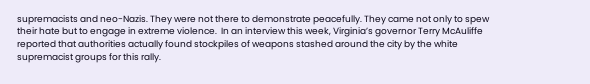supremacists and neo-Nazis. They were not there to demonstrate peacefully. They came not only to spew their hate but to engage in extreme violence.  In an interview this week, Virginia’s governor Terry McAuliffe reported that authorities actually found stockpiles of weapons stashed around the city by the white supremacist groups for this rally.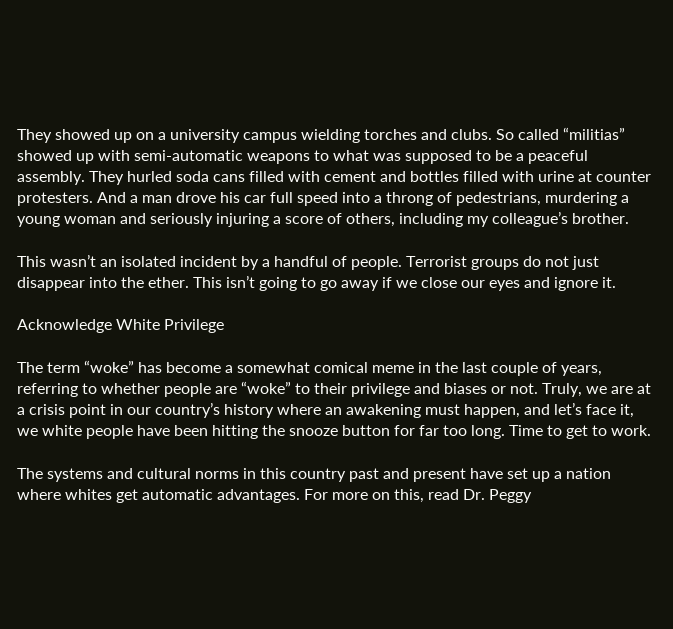They showed up on a university campus wielding torches and clubs. So called “militias” showed up with semi-automatic weapons to what was supposed to be a peaceful assembly. They hurled soda cans filled with cement and bottles filled with urine at counter protesters. And a man drove his car full speed into a throng of pedestrians, murdering a young woman and seriously injuring a score of others, including my colleague’s brother.

This wasn’t an isolated incident by a handful of people. Terrorist groups do not just disappear into the ether. This isn’t going to go away if we close our eyes and ignore it.

Acknowledge White Privilege

The term “woke” has become a somewhat comical meme in the last couple of years, referring to whether people are “woke” to their privilege and biases or not. Truly, we are at a crisis point in our country’s history where an awakening must happen, and let’s face it, we white people have been hitting the snooze button for far too long. Time to get to work.

The systems and cultural norms in this country past and present have set up a nation where whites get automatic advantages. For more on this, read Dr. Peggy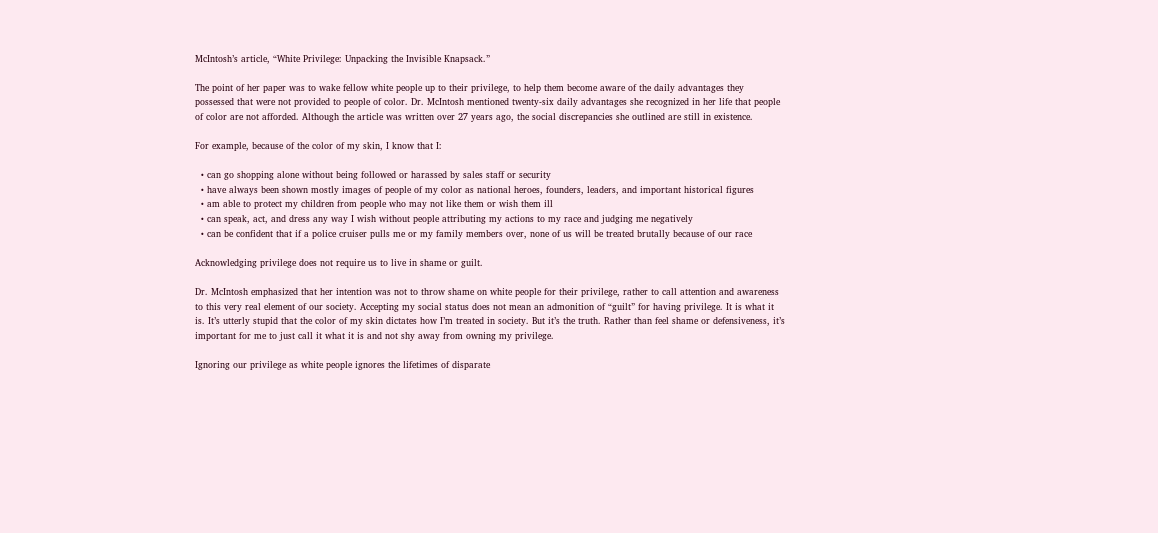McIntosh’s article, “White Privilege: Unpacking the Invisible Knapsack.”

The point of her paper was to wake fellow white people up to their privilege, to help them become aware of the daily advantages they possessed that were not provided to people of color. Dr. McIntosh mentioned twenty-six daily advantages she recognized in her life that people of color are not afforded. Although the article was written over 27 years ago, the social discrepancies she outlined are still in existence.

For example, because of the color of my skin, I know that I:

  • can go shopping alone without being followed or harassed by sales staff or security
  • have always been shown mostly images of people of my color as national heroes, founders, leaders, and important historical figures
  • am able to protect my children from people who may not like them or wish them ill
  • can speak, act, and dress any way I wish without people attributing my actions to my race and judging me negatively
  • can be confident that if a police cruiser pulls me or my family members over, none of us will be treated brutally because of our race

Acknowledging privilege does not require us to live in shame or guilt.

Dr. McIntosh emphasized that her intention was not to throw shame on white people for their privilege, rather to call attention and awareness to this very real element of our society. Accepting my social status does not mean an admonition of “guilt” for having privilege. It is what it is. It’s utterly stupid that the color of my skin dictates how I’m treated in society. But it’s the truth. Rather than feel shame or defensiveness, it’s important for me to just call it what it is and not shy away from owning my privilege.

Ignoring our privilege as white people ignores the lifetimes of disparate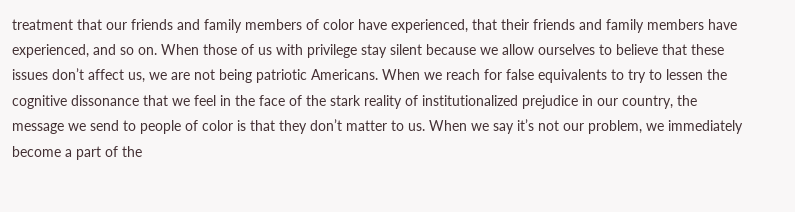treatment that our friends and family members of color have experienced, that their friends and family members have experienced, and so on. When those of us with privilege stay silent because we allow ourselves to believe that these issues don’t affect us, we are not being patriotic Americans. When we reach for false equivalents to try to lessen the cognitive dissonance that we feel in the face of the stark reality of institutionalized prejudice in our country, the message we send to people of color is that they don’t matter to us. When we say it’s not our problem, we immediately become a part of the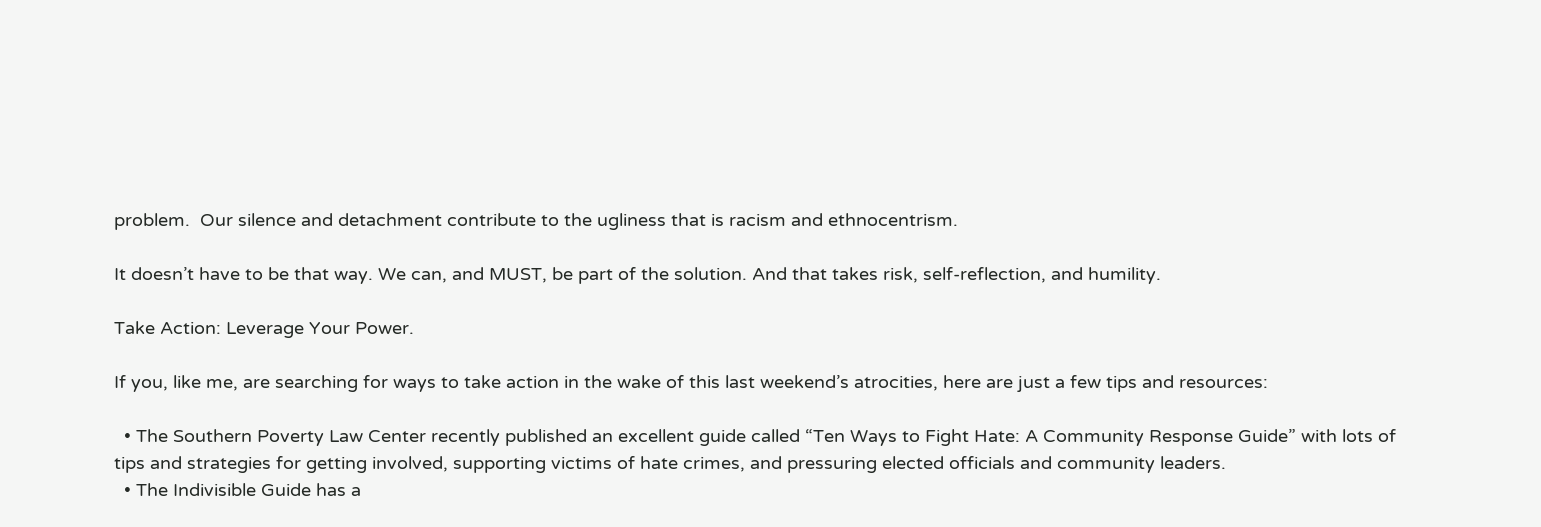problem.  Our silence and detachment contribute to the ugliness that is racism and ethnocentrism.

It doesn’t have to be that way. We can, and MUST, be part of the solution. And that takes risk, self-reflection, and humility.

Take Action: Leverage Your Power.

If you, like me, are searching for ways to take action in the wake of this last weekend’s atrocities, here are just a few tips and resources:

  • The Southern Poverty Law Center recently published an excellent guide called “Ten Ways to Fight Hate: A Community Response Guide” with lots of tips and strategies for getting involved, supporting victims of hate crimes, and pressuring elected officials and community leaders.
  • The Indivisible Guide has a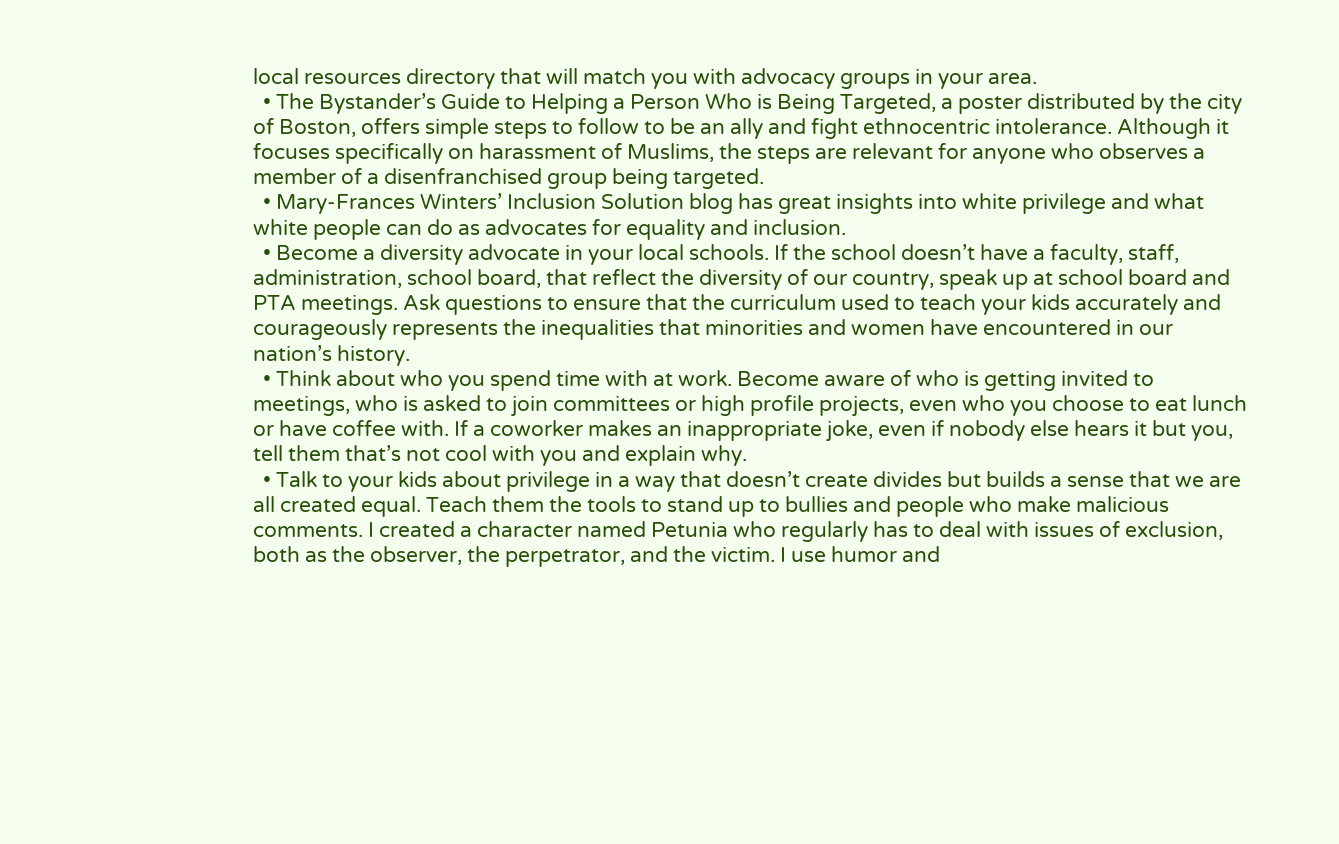local resources directory that will match you with advocacy groups in your area.
  • The Bystander’s Guide to Helping a Person Who is Being Targeted, a poster distributed by the city of Boston, offers simple steps to follow to be an ally and fight ethnocentric intolerance. Although it focuses specifically on harassment of Muslims, the steps are relevant for anyone who observes a member of a disenfranchised group being targeted.
  • Mary-Frances Winters’ Inclusion Solution blog has great insights into white privilege and what white people can do as advocates for equality and inclusion.
  • Become a diversity advocate in your local schools. If the school doesn’t have a faculty, staff, administration, school board, that reflect the diversity of our country, speak up at school board and PTA meetings. Ask questions to ensure that the curriculum used to teach your kids accurately and courageously represents the inequalities that minorities and women have encountered in our nation’s history.
  • Think about who you spend time with at work. Become aware of who is getting invited to meetings, who is asked to join committees or high profile projects, even who you choose to eat lunch or have coffee with. If a coworker makes an inappropriate joke, even if nobody else hears it but you, tell them that’s not cool with you and explain why.
  • Talk to your kids about privilege in a way that doesn’t create divides but builds a sense that we are all created equal. Teach them the tools to stand up to bullies and people who make malicious comments. I created a character named Petunia who regularly has to deal with issues of exclusion, both as the observer, the perpetrator, and the victim. I use humor and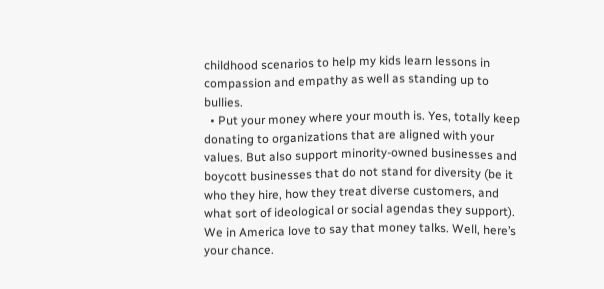childhood scenarios to help my kids learn lessons in compassion and empathy as well as standing up to bullies.
  • Put your money where your mouth is. Yes, totally keep donating to organizations that are aligned with your values. But also support minority-owned businesses and boycott businesses that do not stand for diversity (be it who they hire, how they treat diverse customers, and what sort of ideological or social agendas they support). We in America love to say that money talks. Well, here’s your chance.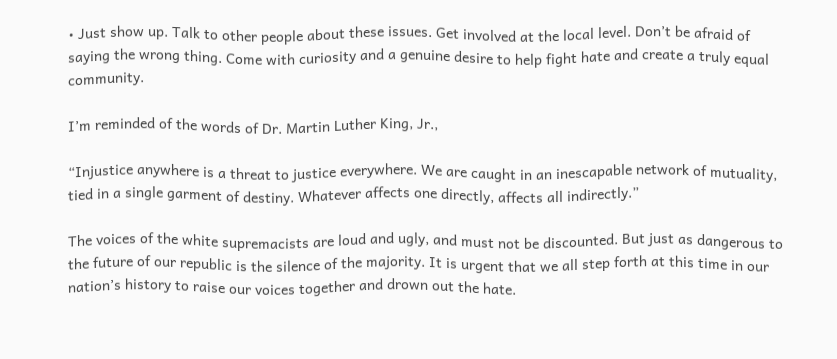• Just show up. Talk to other people about these issues. Get involved at the local level. Don’t be afraid of saying the wrong thing. Come with curiosity and a genuine desire to help fight hate and create a truly equal community.

I’m reminded of the words of Dr. Martin Luther King, Jr.,

“Injustice anywhere is a threat to justice everywhere. We are caught in an inescapable network of mutuality, tied in a single garment of destiny. Whatever affects one directly, affects all indirectly.”

The voices of the white supremacists are loud and ugly, and must not be discounted. But just as dangerous to the future of our republic is the silence of the majority. It is urgent that we all step forth at this time in our nation’s history to raise our voices together and drown out the hate.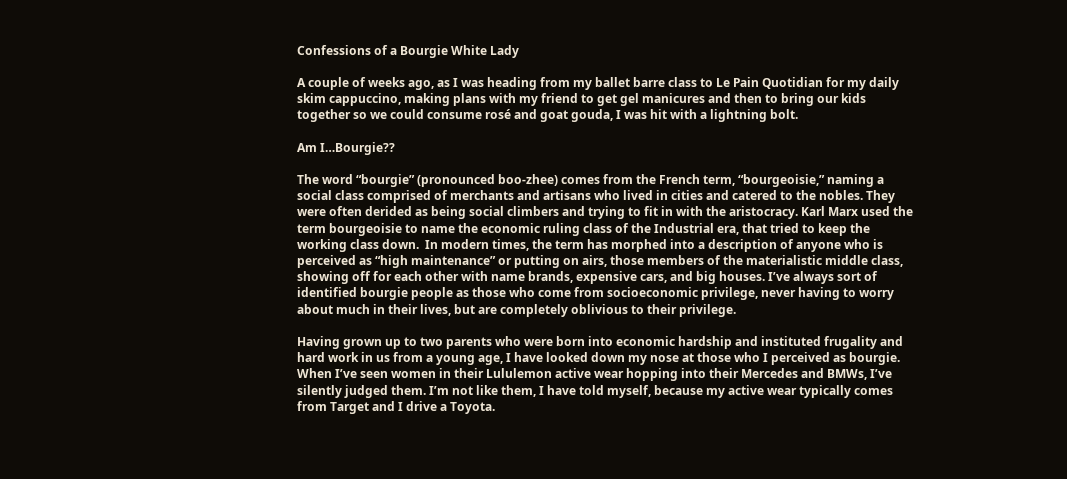Confessions of a Bourgie White Lady

A couple of weeks ago, as I was heading from my ballet barre class to Le Pain Quotidian for my daily skim cappuccino, making plans with my friend to get gel manicures and then to bring our kids together so we could consume rosé and goat gouda, I was hit with a lightning bolt.

Am I…Bourgie??

The word “bourgie” (pronounced boo-zhee) comes from the French term, “bourgeoisie,” naming a social class comprised of merchants and artisans who lived in cities and catered to the nobles. They were often derided as being social climbers and trying to fit in with the aristocracy. Karl Marx used the term bourgeoisie to name the economic ruling class of the Industrial era, that tried to keep the working class down.  In modern times, the term has morphed into a description of anyone who is perceived as “high maintenance” or putting on airs, those members of the materialistic middle class, showing off for each other with name brands, expensive cars, and big houses. I’ve always sort of identified bourgie people as those who come from socioeconomic privilege, never having to worry about much in their lives, but are completely oblivious to their privilege.

Having grown up to two parents who were born into economic hardship and instituted frugality and hard work in us from a young age, I have looked down my nose at those who I perceived as bourgie. When I’ve seen women in their Lululemon active wear hopping into their Mercedes and BMWs, I’ve silently judged them. I’m not like them, I have told myself, because my active wear typically comes from Target and I drive a Toyota.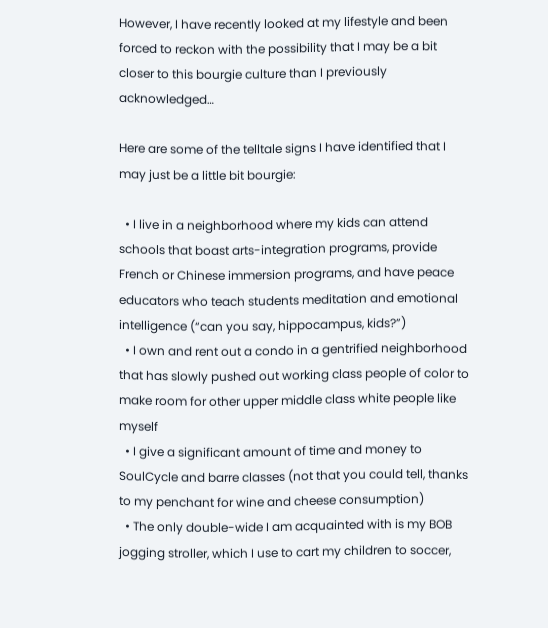However, I have recently looked at my lifestyle and been forced to reckon with the possibility that I may be a bit closer to this bourgie culture than I previously acknowledged…

Here are some of the telltale signs I have identified that I may just be a little bit bourgie:

  • I live in a neighborhood where my kids can attend schools that boast arts-integration programs, provide French or Chinese immersion programs, and have peace educators who teach students meditation and emotional intelligence (“can you say, hippocampus, kids?”)
  • I own and rent out a condo in a gentrified neighborhood that has slowly pushed out working class people of color to make room for other upper middle class white people like myself
  • I give a significant amount of time and money to SoulCycle and barre classes (not that you could tell, thanks to my penchant for wine and cheese consumption)
  • The only double-wide I am acquainted with is my BOB jogging stroller, which I use to cart my children to soccer,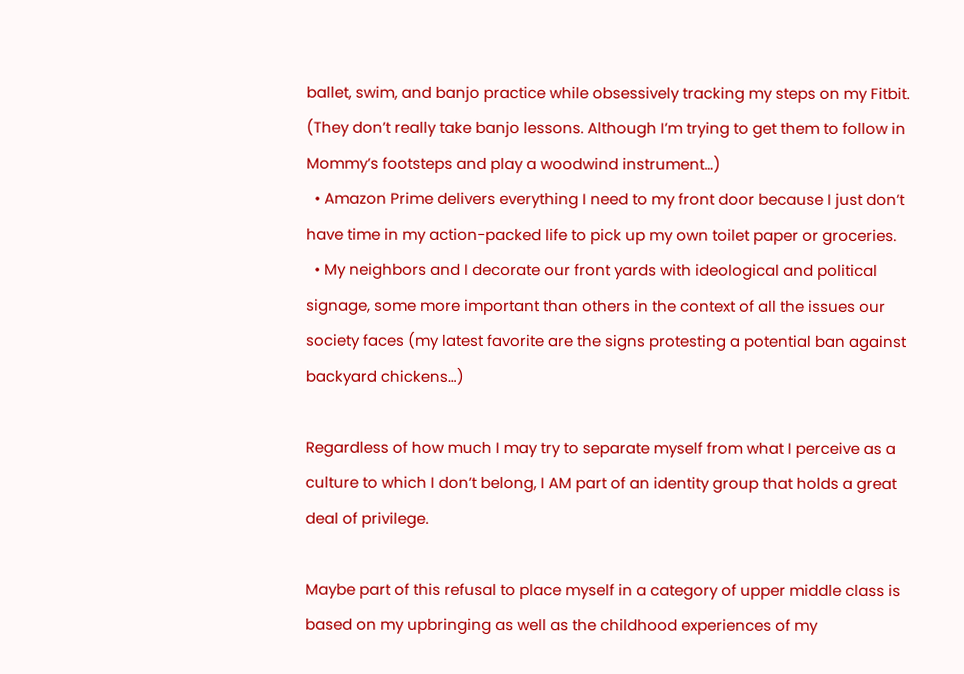ballet, swim, and banjo practice while obsessively tracking my steps on my Fitbit. (They don’t really take banjo lessons. Although I’m trying to get them to follow in Mommy’s footsteps and play a woodwind instrument…)
  • Amazon Prime delivers everything I need to my front door because I just don’t have time in my action-packed life to pick up my own toilet paper or groceries.
  • My neighbors and I decorate our front yards with ideological and political signage, some more important than others in the context of all the issues our society faces (my latest favorite are the signs protesting a potential ban against backyard chickens…)

Regardless of how much I may try to separate myself from what I perceive as a culture to which I don’t belong, I AM part of an identity group that holds a great deal of privilege.

Maybe part of this refusal to place myself in a category of upper middle class is based on my upbringing as well as the childhood experiences of my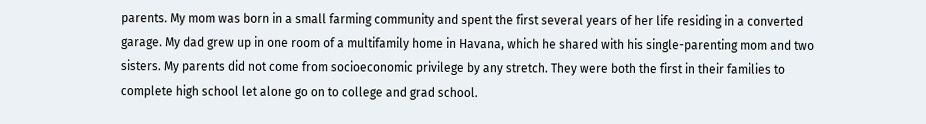parents. My mom was born in a small farming community and spent the first several years of her life residing in a converted garage. My dad grew up in one room of a multifamily home in Havana, which he shared with his single-parenting mom and two sisters. My parents did not come from socioeconomic privilege by any stretch. They were both the first in their families to complete high school let alone go on to college and grad school.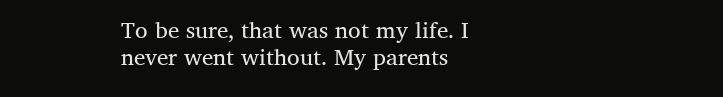To be sure, that was not my life. I never went without. My parents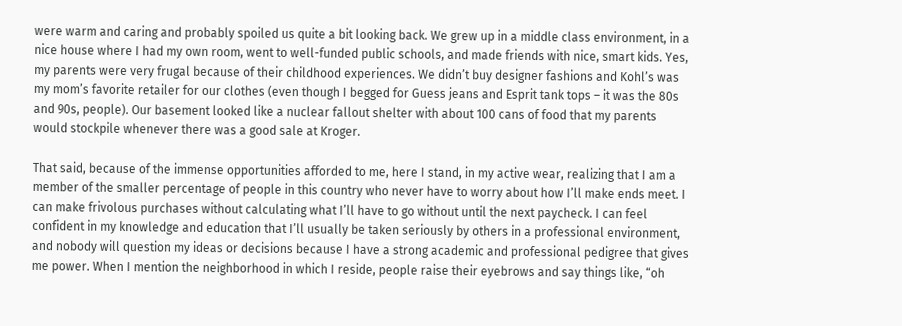were warm and caring and probably spoiled us quite a bit looking back. We grew up in a middle class environment, in a nice house where I had my own room, went to well-funded public schools, and made friends with nice, smart kids. Yes, my parents were very frugal because of their childhood experiences. We didn’t buy designer fashions and Kohl’s was my mom’s favorite retailer for our clothes (even though I begged for Guess jeans and Esprit tank tops – it was the 80s and 90s, people). Our basement looked like a nuclear fallout shelter with about 100 cans of food that my parents would stockpile whenever there was a good sale at Kroger.

That said, because of the immense opportunities afforded to me, here I stand, in my active wear, realizing that I am a member of the smaller percentage of people in this country who never have to worry about how I’ll make ends meet. I can make frivolous purchases without calculating what I’ll have to go without until the next paycheck. I can feel confident in my knowledge and education that I’ll usually be taken seriously by others in a professional environment, and nobody will question my ideas or decisions because I have a strong academic and professional pedigree that gives me power. When I mention the neighborhood in which I reside, people raise their eyebrows and say things like, “oh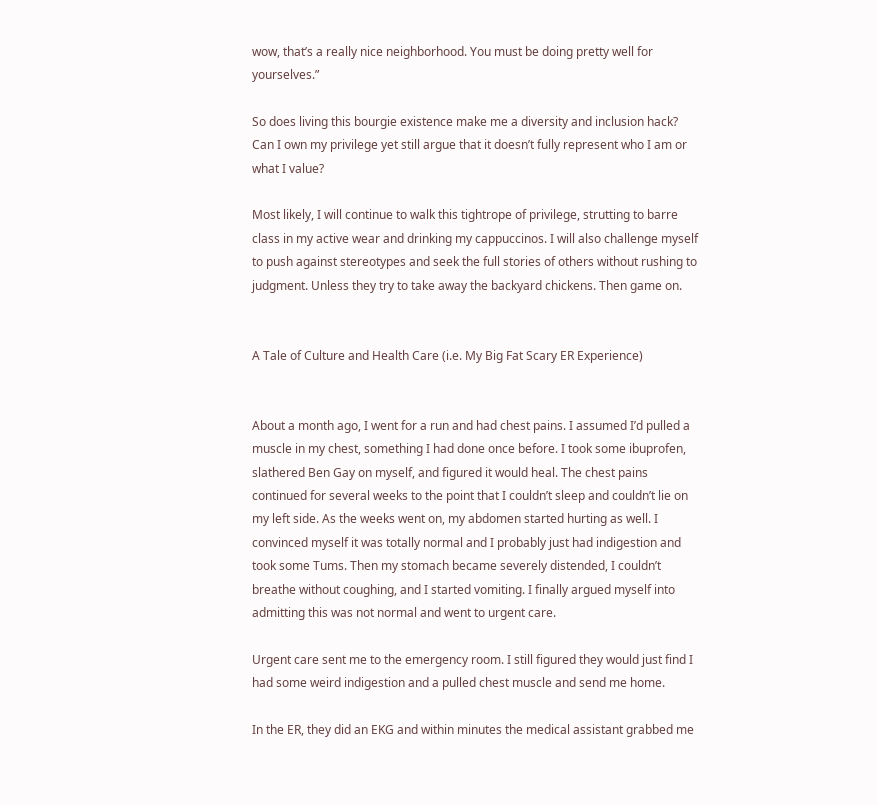wow, that’s a really nice neighborhood. You must be doing pretty well for yourselves.”

So does living this bourgie existence make me a diversity and inclusion hack? Can I own my privilege yet still argue that it doesn’t fully represent who I am or what I value?

Most likely, I will continue to walk this tightrope of privilege, strutting to barre class in my active wear and drinking my cappuccinos. I will also challenge myself to push against stereotypes and seek the full stories of others without rushing to judgment. Unless they try to take away the backyard chickens. Then game on.


A Tale of Culture and Health Care (i.e. My Big Fat Scary ER Experience)


About a month ago, I went for a run and had chest pains. I assumed I’d pulled a muscle in my chest, something I had done once before. I took some ibuprofen, slathered Ben Gay on myself, and figured it would heal. The chest pains continued for several weeks to the point that I couldn’t sleep and couldn’t lie on my left side. As the weeks went on, my abdomen started hurting as well. I convinced myself it was totally normal and I probably just had indigestion and took some Tums. Then my stomach became severely distended, I couldn’t breathe without coughing, and I started vomiting. I finally argued myself into admitting this was not normal and went to urgent care.

Urgent care sent me to the emergency room. I still figured they would just find I had some weird indigestion and a pulled chest muscle and send me home.

In the ER, they did an EKG and within minutes the medical assistant grabbed me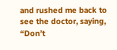and rushed me back to see the doctor, saying, “Don’t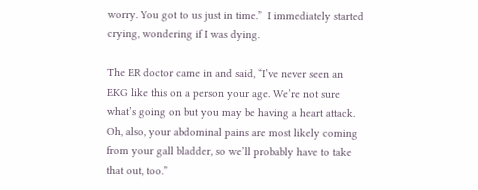worry. You got to us just in time.”  I immediately started crying, wondering if I was dying.

The ER doctor came in and said, “I’ve never seen an EKG like this on a person your age. We’re not sure what’s going on but you may be having a heart attack. Oh, also, your abdominal pains are most likely coming from your gall bladder, so we’ll probably have to take that out, too.”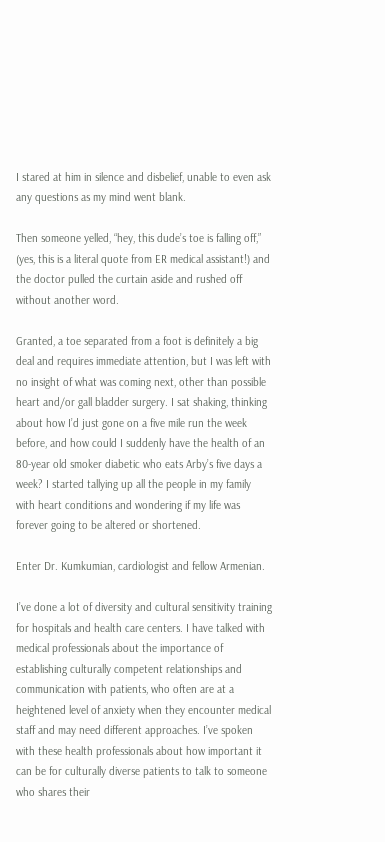I stared at him in silence and disbelief, unable to even ask any questions as my mind went blank.

Then someone yelled, “hey, this dude’s toe is falling off,” (yes, this is a literal quote from ER medical assistant!) and the doctor pulled the curtain aside and rushed off without another word.

Granted, a toe separated from a foot is definitely a big deal and requires immediate attention, but I was left with no insight of what was coming next, other than possible heart and/or gall bladder surgery. I sat shaking, thinking about how I’d just gone on a five mile run the week before, and how could I suddenly have the health of an 80-year old smoker diabetic who eats Arby’s five days a week? I started tallying up all the people in my family with heart conditions and wondering if my life was forever going to be altered or shortened.

Enter Dr. Kumkumian, cardiologist and fellow Armenian.

I’ve done a lot of diversity and cultural sensitivity training for hospitals and health care centers. I have talked with medical professionals about the importance of establishing culturally competent relationships and communication with patients, who often are at a heightened level of anxiety when they encounter medical staff and may need different approaches. I’ve spoken with these health professionals about how important it can be for culturally diverse patients to talk to someone who shares their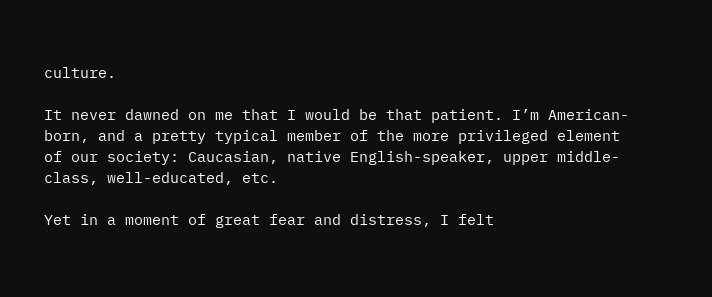culture.

It never dawned on me that I would be that patient. I’m American-born, and a pretty typical member of the more privileged element of our society: Caucasian, native English-speaker, upper middle-class, well-educated, etc.

Yet in a moment of great fear and distress, I felt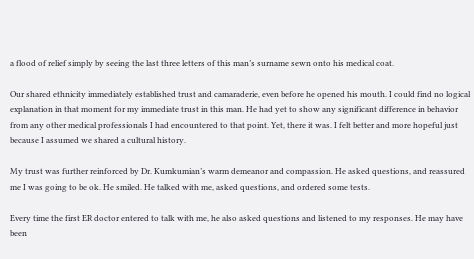a flood of relief simply by seeing the last three letters of this man’s surname sewn onto his medical coat.

Our shared ethnicity immediately established trust and camaraderie, even before he opened his mouth. I could find no logical explanation in that moment for my immediate trust in this man. He had yet to show any significant difference in behavior from any other medical professionals I had encountered to that point. Yet, there it was. I felt better and more hopeful just because I assumed we shared a cultural history.

My trust was further reinforced by Dr. Kumkumian’s warm demeanor and compassion. He asked questions, and reassured me I was going to be ok. He smiled. He talked with me, asked questions, and ordered some tests.

Every time the first ER doctor entered to talk with me, he also asked questions and listened to my responses. He may have been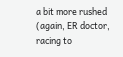a bit more rushed (again, ER doctor, racing to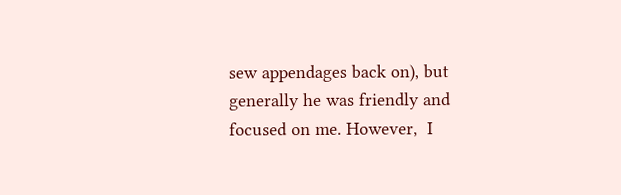sew appendages back on), but generally he was friendly and focused on me. However,  I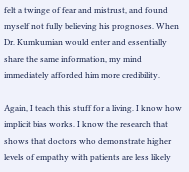felt a twinge of fear and mistrust, and found myself not fully believing his prognoses. When Dr. Kumkumian would enter and essentially share the same information, my mind immediately afforded him more credibility.

Again, I teach this stuff for a living. I know how implicit bias works. I know the research that shows that doctors who demonstrate higher levels of empathy with patients are less likely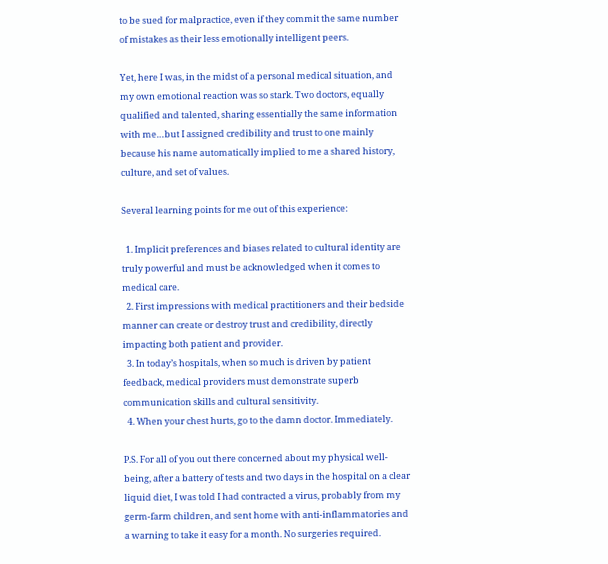to be sued for malpractice, even if they commit the same number of mistakes as their less emotionally intelligent peers.

Yet, here I was, in the midst of a personal medical situation, and my own emotional reaction was so stark. Two doctors, equally qualified and talented, sharing essentially the same information with me…but I assigned credibility and trust to one mainly because his name automatically implied to me a shared history, culture, and set of values.

Several learning points for me out of this experience:

  1. Implicit preferences and biases related to cultural identity are truly powerful and must be acknowledged when it comes to medical care.
  2. First impressions with medical practitioners and their bedside manner can create or destroy trust and credibility, directly impacting both patient and provider.
  3. In today’s hospitals, when so much is driven by patient feedback, medical providers must demonstrate superb communication skills and cultural sensitivity.
  4. When your chest hurts, go to the damn doctor. Immediately.

P.S. For all of you out there concerned about my physical well-being, after a battery of tests and two days in the hospital on a clear liquid diet, I was told I had contracted a virus, probably from my germ-farm children, and sent home with anti-inflammatories and a warning to take it easy for a month. No surgeries required.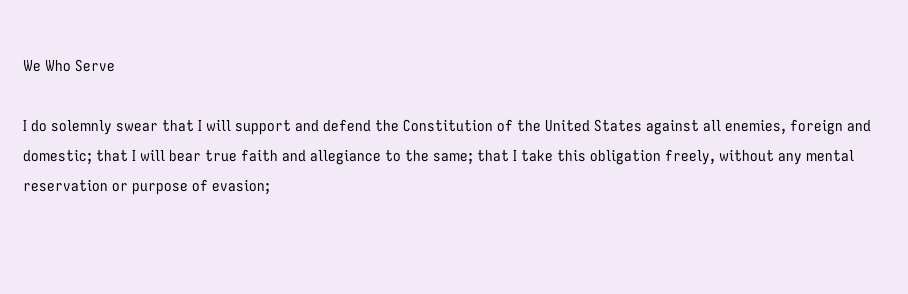We Who Serve

I do solemnly swear that I will support and defend the Constitution of the United States against all enemies, foreign and domestic; that I will bear true faith and allegiance to the same; that I take this obligation freely, without any mental reservation or purpose of evasion;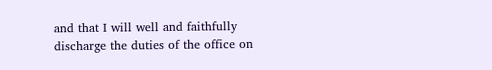and that I will well and faithfully discharge the duties of the office on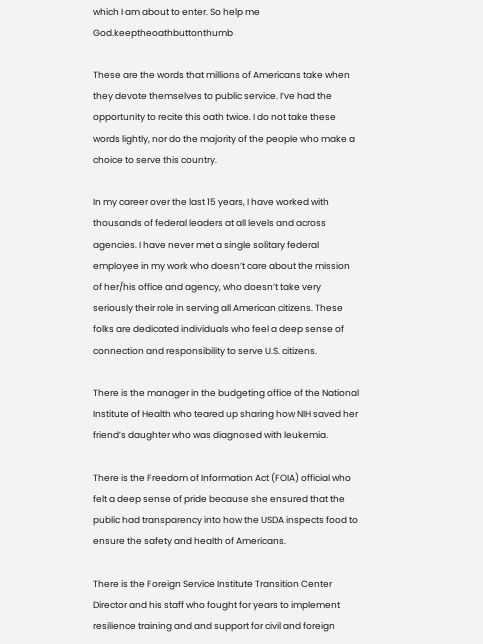which I am about to enter. So help me God.keeptheoathbuttonthumb

These are the words that millions of Americans take when they devote themselves to public service. I’ve had the opportunity to recite this oath twice. I do not take these words lightly, nor do the majority of the people who make a choice to serve this country.

In my career over the last 15 years, I have worked with thousands of federal leaders at all levels and across agencies. I have never met a single solitary federal employee in my work who doesn’t care about the mission of her/his office and agency, who doesn’t take very seriously their role in serving all American citizens. These folks are dedicated individuals who feel a deep sense of connection and responsibility to serve U.S. citizens.

There is the manager in the budgeting office of the National Institute of Health who teared up sharing how NIH saved her friend’s daughter who was diagnosed with leukemia.

There is the Freedom of Information Act (FOIA) official who felt a deep sense of pride because she ensured that the public had transparency into how the USDA inspects food to ensure the safety and health of Americans.

There is the Foreign Service Institute Transition Center Director and his staff who fought for years to implement resilience training and and support for civil and foreign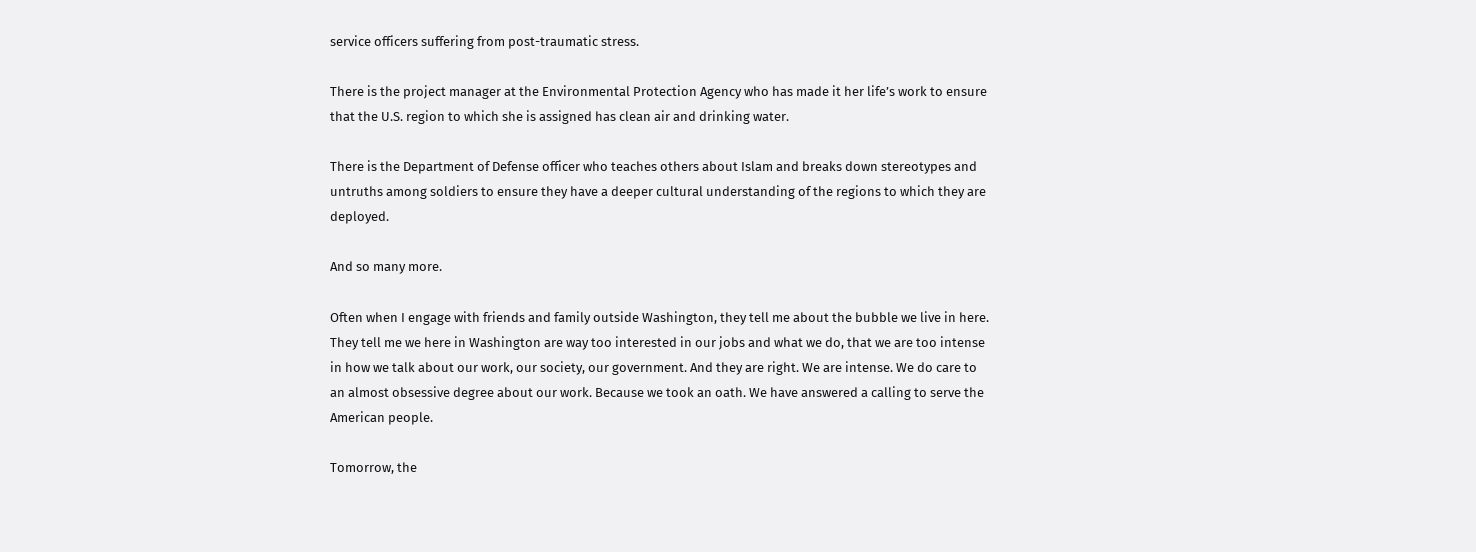service officers suffering from post-traumatic stress.

There is the project manager at the Environmental Protection Agency who has made it her life’s work to ensure that the U.S. region to which she is assigned has clean air and drinking water.

There is the Department of Defense officer who teaches others about Islam and breaks down stereotypes and untruths among soldiers to ensure they have a deeper cultural understanding of the regions to which they are deployed.

And so many more.

Often when I engage with friends and family outside Washington, they tell me about the bubble we live in here. They tell me we here in Washington are way too interested in our jobs and what we do, that we are too intense in how we talk about our work, our society, our government. And they are right. We are intense. We do care to an almost obsessive degree about our work. Because we took an oath. We have answered a calling to serve the American people.

Tomorrow, the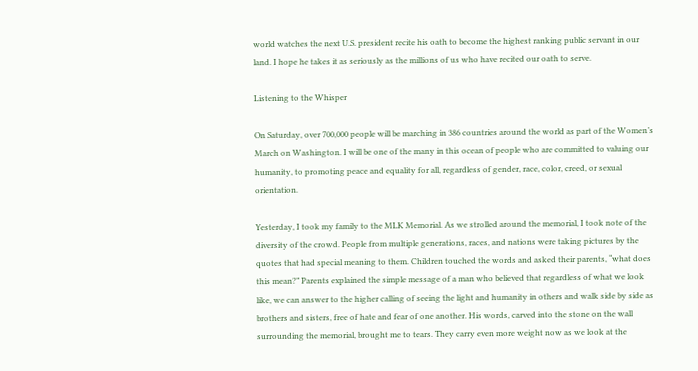world watches the next U.S. president recite his oath to become the highest ranking public servant in our land. I hope he takes it as seriously as the millions of us who have recited our oath to serve.

Listening to the Whisper

On Saturday, over 700,000 people will be marching in 386 countries around the world as part of the Women’s March on Washington. I will be one of the many in this ocean of people who are committed to valuing our humanity, to promoting peace and equality for all, regardless of gender, race, color, creed, or sexual orientation.

Yesterday, I took my family to the MLK Memorial. As we strolled around the memorial, I took note of the diversity of the crowd. People from multiple generations, races, and nations were taking pictures by the quotes that had special meaning to them. Children touched the words and asked their parents, “what does this mean?” Parents explained the simple message of a man who believed that regardless of what we look like, we can answer to the higher calling of seeing the light and humanity in others and walk side by side as brothers and sisters, free of hate and fear of one another. His words, carved into the stone on the wall surrounding the memorial, brought me to tears. They carry even more weight now as we look at the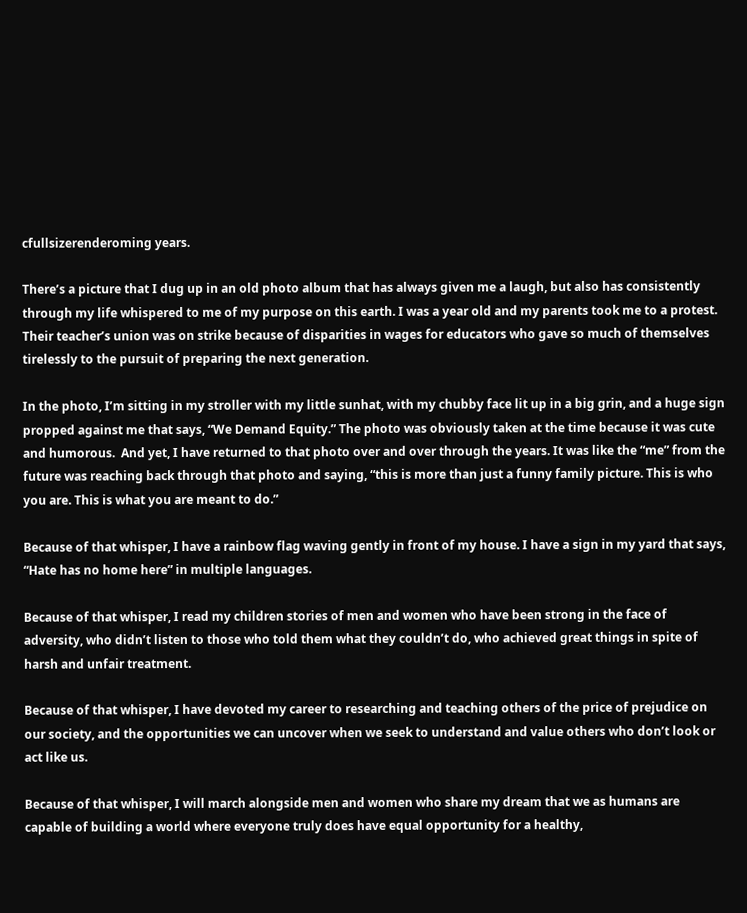cfullsizerenderoming years.

There’s a picture that I dug up in an old photo album that has always given me a laugh, but also has consistently through my life whispered to me of my purpose on this earth. I was a year old and my parents took me to a protest. Their teacher’s union was on strike because of disparities in wages for educators who gave so much of themselves tirelessly to the pursuit of preparing the next generation.

In the photo, I’m sitting in my stroller with my little sunhat, with my chubby face lit up in a big grin, and a huge sign propped against me that says, “We Demand Equity.” The photo was obviously taken at the time because it was cute and humorous.  And yet, I have returned to that photo over and over through the years. It was like the “me” from the future was reaching back through that photo and saying, “this is more than just a funny family picture. This is who you are. This is what you are meant to do.”

Because of that whisper, I have a rainbow flag waving gently in front of my house. I have a sign in my yard that says, “Hate has no home here” in multiple languages.

Because of that whisper, I read my children stories of men and women who have been strong in the face of adversity, who didn’t listen to those who told them what they couldn’t do, who achieved great things in spite of harsh and unfair treatment.

Because of that whisper, I have devoted my career to researching and teaching others of the price of prejudice on our society, and the opportunities we can uncover when we seek to understand and value others who don’t look or act like us.

Because of that whisper, I will march alongside men and women who share my dream that we as humans are capable of building a world where everyone truly does have equal opportunity for a healthy,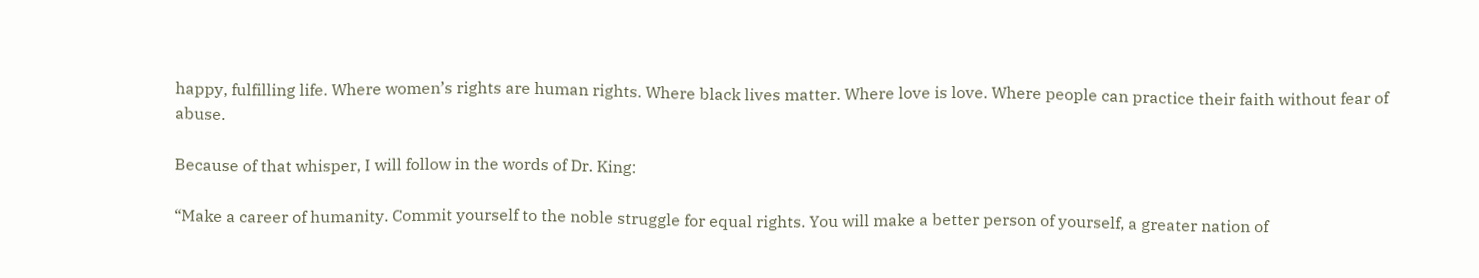happy, fulfilling life. Where women’s rights are human rights. Where black lives matter. Where love is love. Where people can practice their faith without fear of abuse.

Because of that whisper, I will follow in the words of Dr. King:

“Make a career of humanity. Commit yourself to the noble struggle for equal rights. You will make a better person of yourself, a greater nation of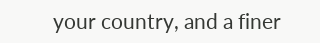your country, and a finer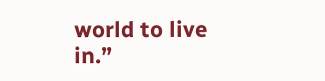world to live in.”